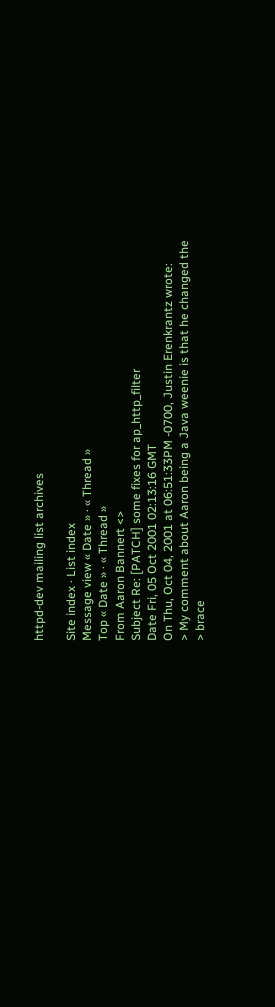httpd-dev mailing list archives

Site index · List index
Message view « Date » · « Thread »
Top « Date » · « Thread »
From Aaron Bannert <>
Subject Re: [PATCH] some fixes for ap_http_filter
Date Fri, 05 Oct 2001 02:13:16 GMT
On Thu, Oct 04, 2001 at 06:51:33PM -0700, Justin Erenkrantz wrote:
> My comment about Aaron being a Java weenie is that he changed the
> brace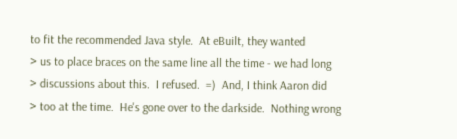to fit the recommended Java style.  At eBuilt, they wanted
> us to place braces on the same line all the time - we had long
> discussions about this.  I refused.  =)  And, I think Aaron did
> too at the time.  He's gone over to the darkside.  Nothing wrong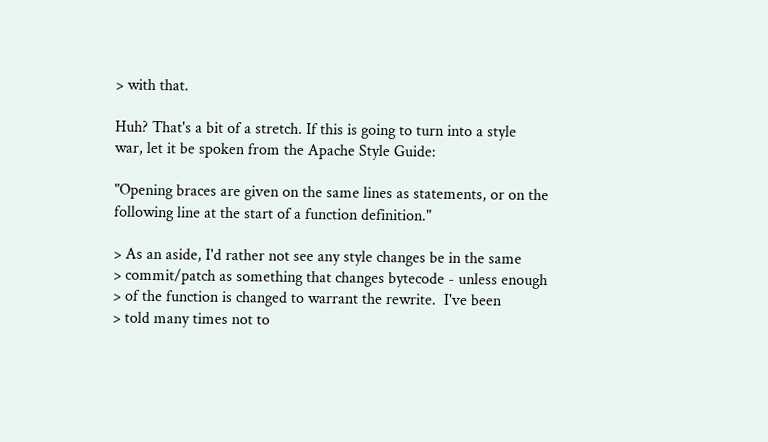> with that.

Huh? That's a bit of a stretch. If this is going to turn into a style
war, let it be spoken from the Apache Style Guide:

"Opening braces are given on the same lines as statements, or on the
following line at the start of a function definition."

> As an aside, I'd rather not see any style changes be in the same
> commit/patch as something that changes bytecode - unless enough
> of the function is changed to warrant the rewrite.  I've been
> told many times not to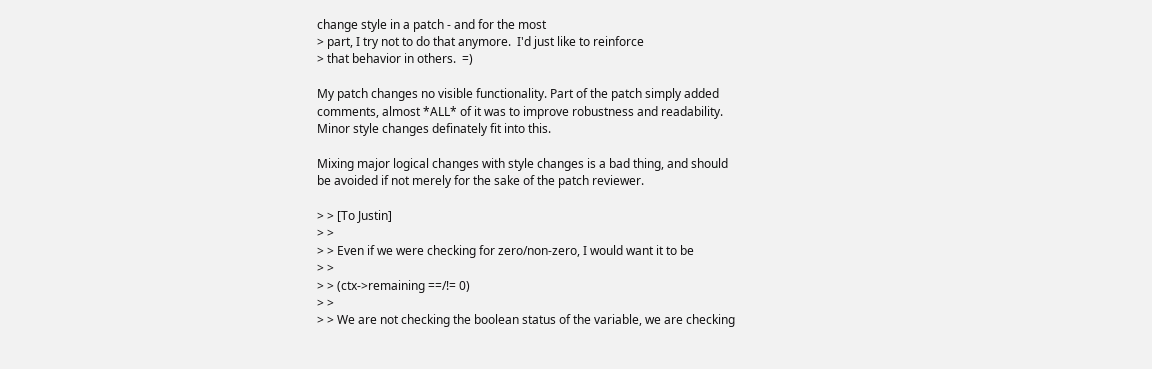change style in a patch - and for the most
> part, I try not to do that anymore.  I'd just like to reinforce
> that behavior in others.  =)

My patch changes no visible functionality. Part of the patch simply added
comments, almost *ALL* of it was to improve robustness and readability.
Minor style changes definately fit into this.

Mixing major logical changes with style changes is a bad thing, and should
be avoided if not merely for the sake of the patch reviewer.

> > [To Justin]
> >
> > Even if we were checking for zero/non-zero, I would want it to be
> >
> > (ctx->remaining ==/!= 0)
> >
> > We are not checking the boolean status of the variable, we are checking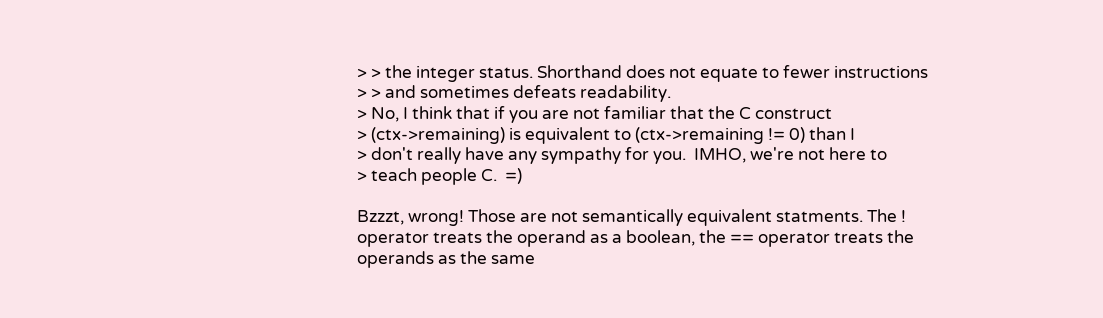> > the integer status. Shorthand does not equate to fewer instructions
> > and sometimes defeats readability.
> No, I think that if you are not familiar that the C construct
> (ctx->remaining) is equivalent to (ctx->remaining != 0) than I
> don't really have any sympathy for you.  IMHO, we're not here to
> teach people C.  =)

Bzzzt, wrong! Those are not semantically equivalent statments. The !
operator treats the operand as a boolean, the == operator treats the
operands as the same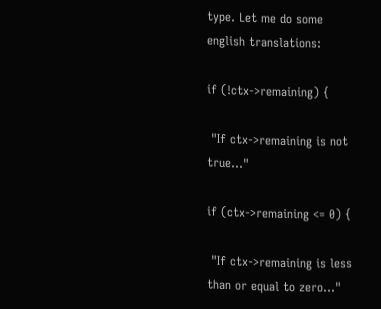type. Let me do some english translations:

if (!ctx->remaining) {

 "If ctx->remaining is not true..."

if (ctx->remaining <= 0) {

 "If ctx->remaining is less than or equal to zero..."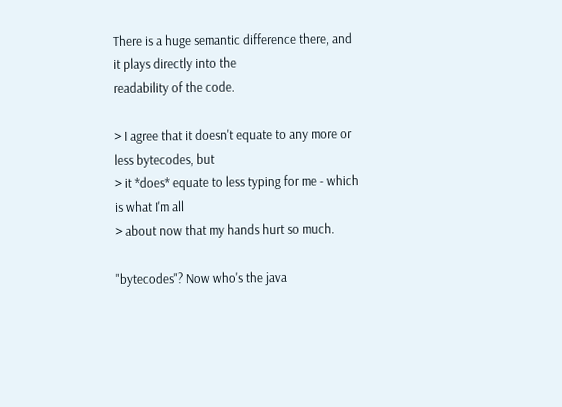There is a huge semantic difference there, and it plays directly into the
readability of the code.

> I agree that it doesn't equate to any more or less bytecodes, but
> it *does* equate to less typing for me - which is what I'm all
> about now that my hands hurt so much.

"bytecodes"? Now who's the java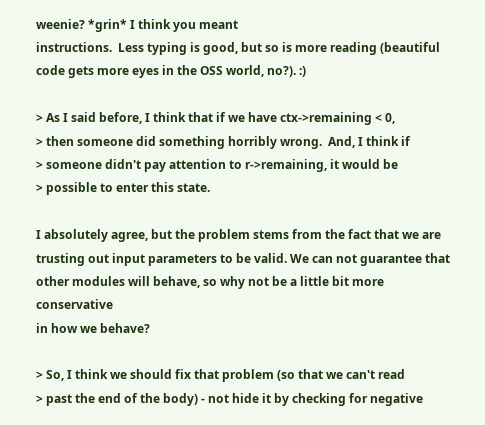weenie? *grin* I think you meant
instructions.  Less typing is good, but so is more reading (beautiful
code gets more eyes in the OSS world, no?). :)

> As I said before, I think that if we have ctx->remaining < 0,
> then someone did something horribly wrong.  And, I think if
> someone didn't pay attention to r->remaining, it would be
> possible to enter this state.

I absolutely agree, but the problem stems from the fact that we are
trusting out input parameters to be valid. We can not guarantee that
other modules will behave, so why not be a little bit more conservative
in how we behave?

> So, I think we should fix that problem (so that we can't read
> past the end of the body) - not hide it by checking for negative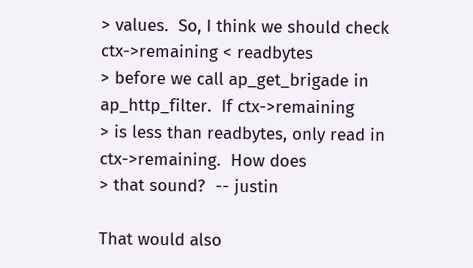> values.  So, I think we should check ctx->remaining < readbytes
> before we call ap_get_brigade in ap_http_filter.  If ctx->remaining
> is less than readbytes, only read in ctx->remaining.  How does
> that sound?  -- justin

That would also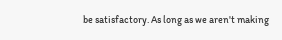be satisfactory. As long as we aren't making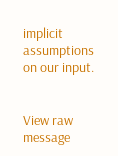implicit
assumptions on our input.


View raw message